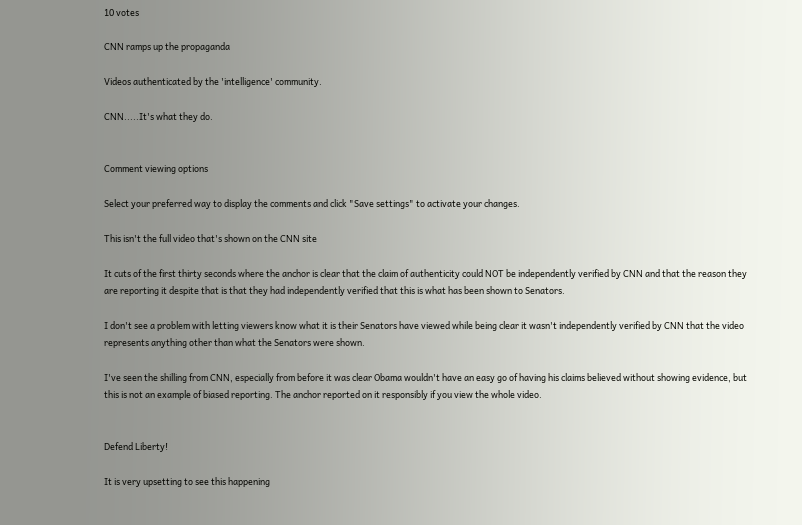10 votes

CNN ramps up the propaganda

Videos authenticated by the 'intelligence' community.

CNN.....It's what they do.


Comment viewing options

Select your preferred way to display the comments and click "Save settings" to activate your changes.

This isn't the full video that's shown on the CNN site

It cuts of the first thirty seconds where the anchor is clear that the claim of authenticity could NOT be independently verified by CNN and that the reason they are reporting it despite that is that they had independently verified that this is what has been shown to Senators.

I don't see a problem with letting viewers know what it is their Senators have viewed while being clear it wasn't independently verified by CNN that the video represents anything other than what the Senators were shown.

I've seen the shilling from CNN, especially from before it was clear Obama wouldn't have an easy go of having his claims believed without showing evidence, but this is not an example of biased reporting. The anchor reported on it responsibly if you view the whole video.


Defend Liberty!

It is very upsetting to see this happening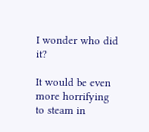I wonder who did it?

It would be even more horrifying to steam in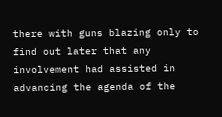there with guns blazing only to find out later that any involvement had assisted in advancing the agenda of the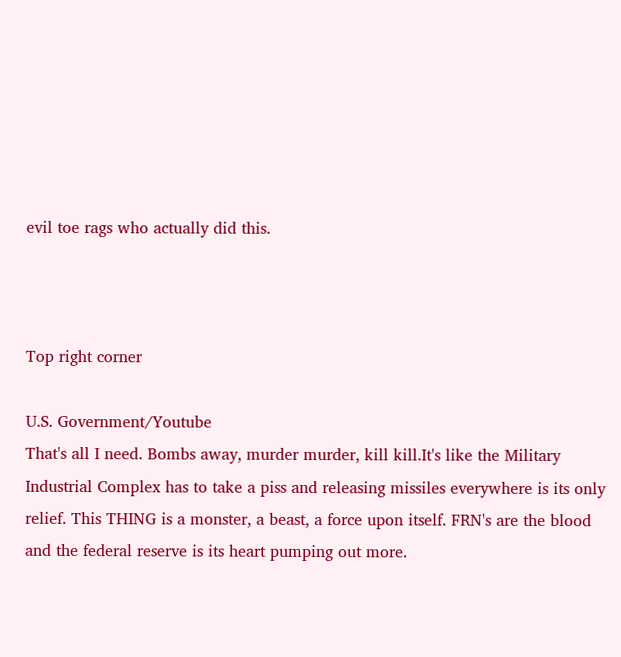evil toe rags who actually did this.



Top right corner

U.S. Government/Youtube
That's all I need. Bombs away, murder murder, kill kill.It's like the Military Industrial Complex has to take a piss and releasing missiles everywhere is its only relief. This THING is a monster, a beast, a force upon itself. FRN's are the blood and the federal reserve is its heart pumping out more.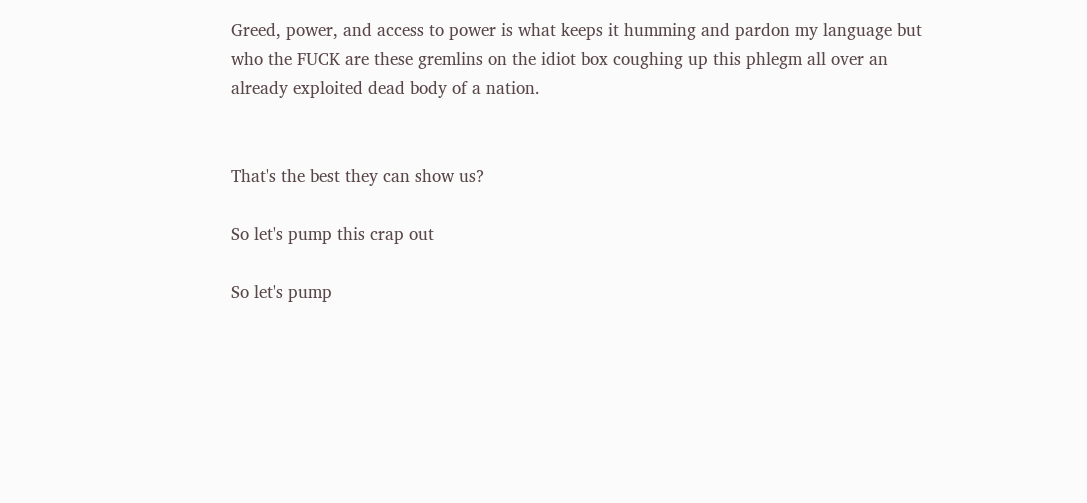Greed, power, and access to power is what keeps it humming and pardon my language but who the FUCK are these gremlins on the idiot box coughing up this phlegm all over an already exploited dead body of a nation.


That's the best they can show us?

So let's pump this crap out

So let's pump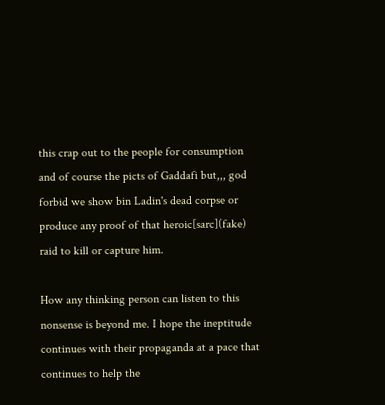this crap out to the people for consumption and of course the picts of Gaddafi but,,, god forbid we show bin Ladin's dead corpse or produce any proof of that heroic[sarc](fake) raid to kill or capture him.

How any thinking person can listen to this nonsense is beyond me. I hope the ineptitude continues with their propaganda at a pace that continues to help the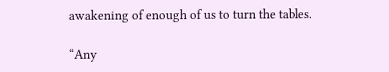awakening of enough of us to turn the tables.

“Any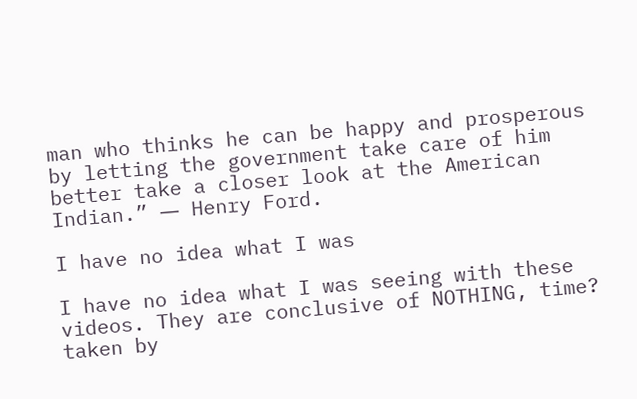man who thinks he can be happy and prosperous by letting the government take care of him better take a closer look at the American Indian.” ― Henry Ford.

I have no idea what I was

I have no idea what I was seeing with these videos. They are conclusive of NOTHING, time? taken by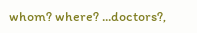whom? where? ...doctors?,